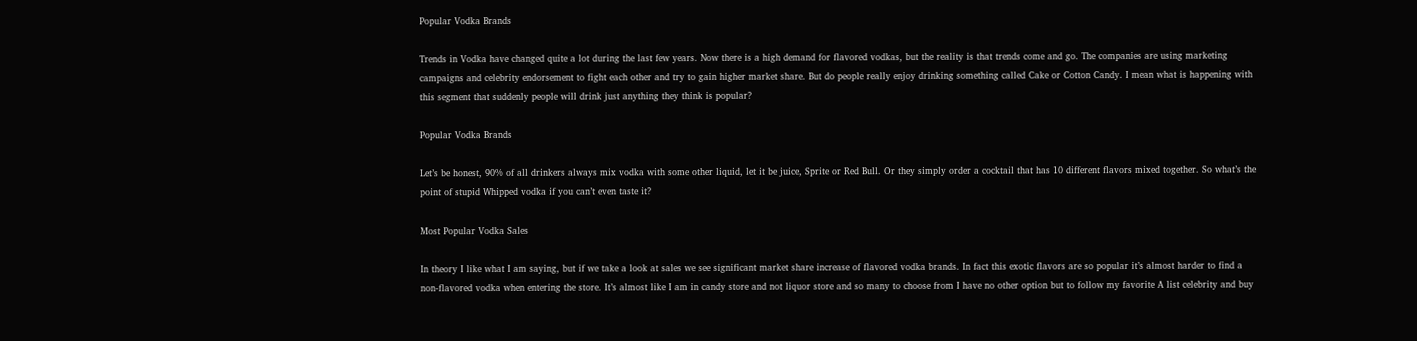Popular Vodka Brands

Trends in Vodka have changed quite a lot during the last few years. Now there is a high demand for flavored vodkas, but the reality is that trends come and go. The companies are using marketing campaigns and celebrity endorsement to fight each other and try to gain higher market share. But do people really enjoy drinking something called Cake or Cotton Candy. I mean what is happening with this segment that suddenly people will drink just anything they think is popular?

Popular Vodka Brands

Let’s be honest, 90% of all drinkers always mix vodka with some other liquid, let it be juice, Sprite or Red Bull. Or they simply order a cocktail that has 10 different flavors mixed together. So what’s the point of stupid Whipped vodka if you can’t even taste it?

Most Popular Vodka Sales

In theory I like what I am saying, but if we take a look at sales we see significant market share increase of flavored vodka brands. In fact this exotic flavors are so popular it’s almost harder to find a non-flavored vodka when entering the store. It’s almost like I am in candy store and not liquor store and so many to choose from I have no other option but to follow my favorite A list celebrity and buy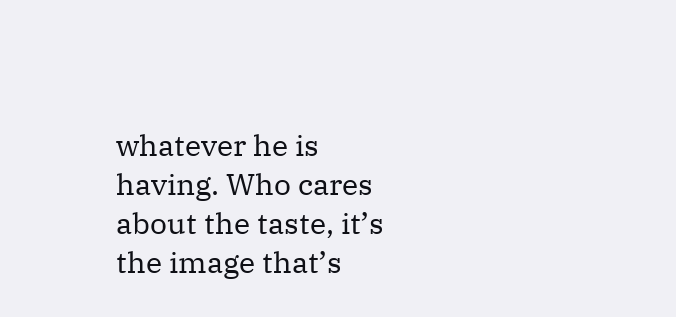whatever he is having. Who cares about the taste, it’s the image that’s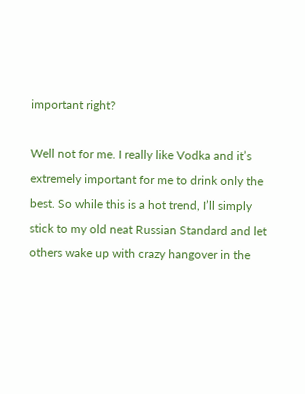important right?

Well not for me. I really like Vodka and it’s extremely important for me to drink only the best. So while this is a hot trend, I’ll simply stick to my old neat Russian Standard and let others wake up with crazy hangover in the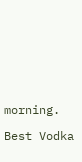morning.

Best Vodka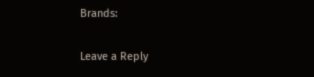Brands:

Leave a Reply